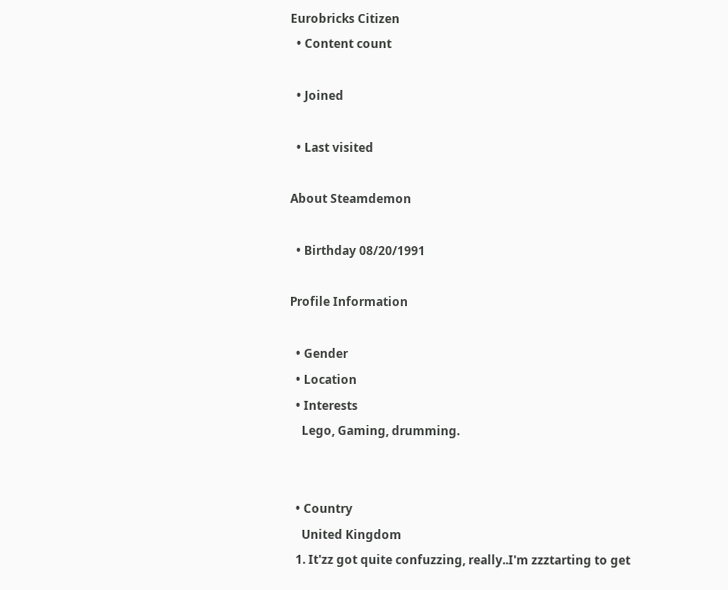Eurobricks Citizen
  • Content count

  • Joined

  • Last visited

About Steamdemon

  • Birthday 08/20/1991

Profile Information

  • Gender
  • Location
  • Interests
    Lego, Gaming, drumming.


  • Country
    United Kingdom
  1. It'zz got quite confuzzing, really..I'm zzztarting to get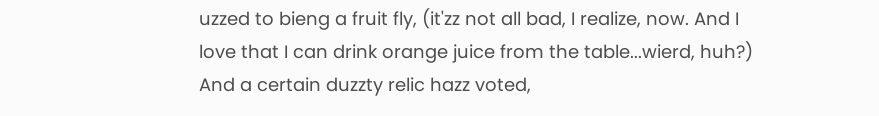uzzed to bieng a fruit fly, (it'zz not all bad, I realize, now. And I love that I can drink orange juice from the table...wierd, huh?) And a certain duzzty relic hazz voted,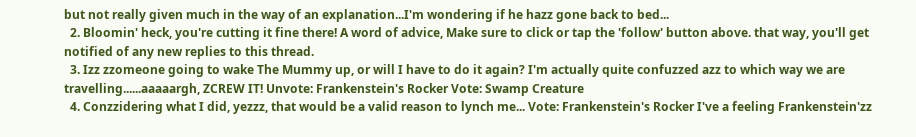but not really given much in the way of an explanation...I'm wondering if he hazz gone back to bed...
  2. Bloomin' heck, you're cutting it fine there! A word of advice, Make sure to click or tap the 'follow' button above. that way, you'll get notified of any new replies to this thread.
  3. Izz zzomeone going to wake The Mummy up, or will I have to do it again? I'm actually quite confuzzed azz to which way we are travelling......aaaaargh, ZCREW IT! Unvote: Frankenstein's Rocker Vote: Swamp Creature
  4. Conzzidering what I did, yezzz, that would be a valid reason to lynch me... Vote: Frankenstein's Rocker I've a feeling Frankenstein'zz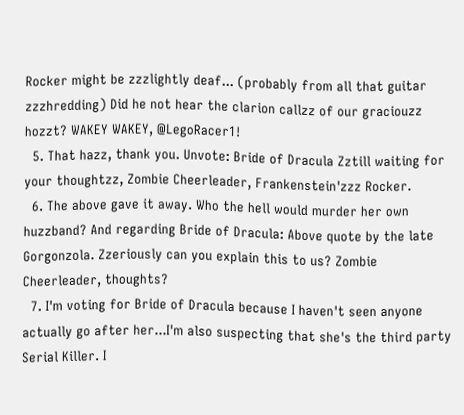Rocker might be zzzlightly deaf... (probably from all that guitar zzzhredding) Did he not hear the clarion callzz of our graciouzz hozzt? WAKEY WAKEY, @LegoRacer1!
  5. That hazz, thank you. Unvote: Bride of Dracula Zztill waiting for your thoughtzz, Zombie Cheerleader, Frankenstein'zzz Rocker.
  6. The above gave it away. Who the hell would murder her own huzzband? And regarding Bride of Dracula: Above quote by the late Gorgonzola. Zzeriously can you explain this to us? Zombie Cheerleader, thoughts?
  7. I'm voting for Bride of Dracula because I haven't seen anyone actually go after her...I'm also suspecting that she's the third party Serial Killer. I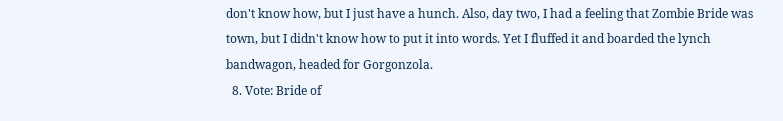don't know how, but I just have a hunch. Also, day two, I had a feeling that Zombie Bride was town, but I didn't know how to put it into words. Yet I fluffed it and boarded the lynch bandwagon, headed for Gorgonzola.
  8. Vote: Bride of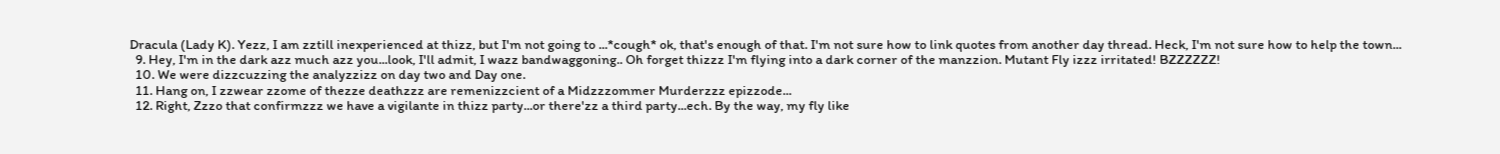Dracula (Lady K). Yezz, I am zztill inexperienced at thizz, but I'm not going to ...*cough* ok, that's enough of that. I'm not sure how to link quotes from another day thread. Heck, I'm not sure how to help the town...
  9. Hey, I'm in the dark azz much azz you...look, I'll admit, I wazz bandwaggoning.. Oh forget thizzz I'm flying into a dark corner of the manzzion. Mutant Fly izzz irritated! BZZZZZZ!
  10. We were dizzcuzzing the analyzzizz on day two and Day one.
  11. Hang on, I zzwear zzome of thezze deathzzz are remenizzcient of a Midzzzommer Murderzzz epizzode...
  12. Right, Zzzo that confirmzzz we have a vigilante in thizz party...or there'zz a third party...ech. By the way, my fly like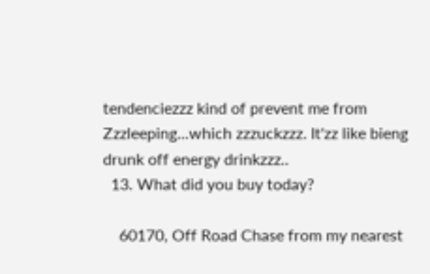tendenciezzz kind of prevent me from Zzzleeping...which zzzuckzzz. It'zz like bieng drunk off energy drinkzzz..
  13. What did you buy today?

    60170, Off Road Chase from my nearest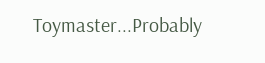Toymaster...Probably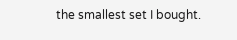the smallest set I bought.